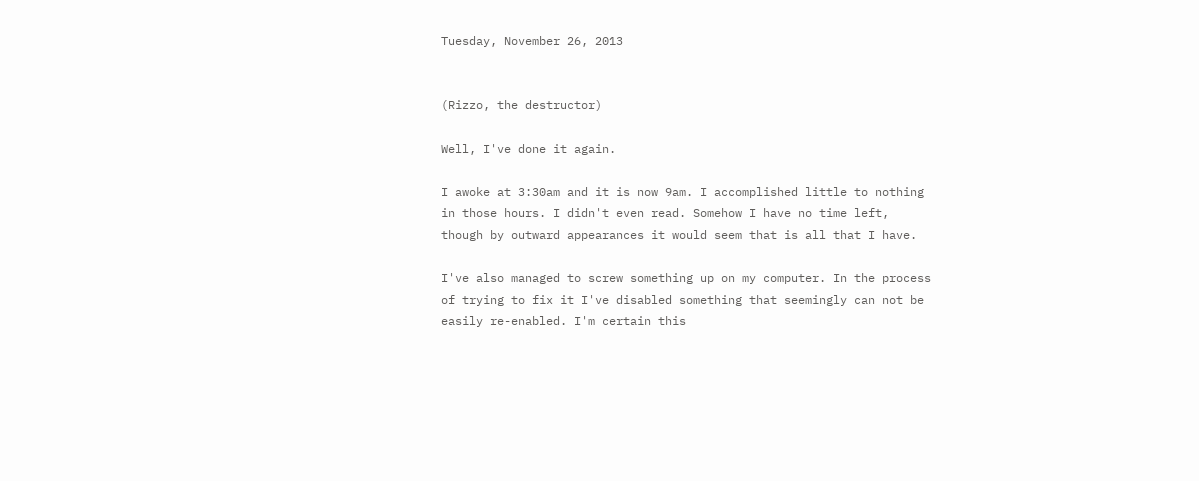Tuesday, November 26, 2013


(Rizzo, the destructor)

Well, I've done it again.

I awoke at 3:30am and it is now 9am. I accomplished little to nothing in those hours. I didn't even read. Somehow I have no time left, though by outward appearances it would seem that is all that I have.

I've also managed to screw something up on my computer. In the process of trying to fix it I've disabled something that seemingly can not be easily re-enabled. I'm certain this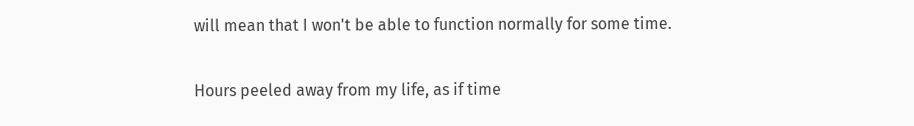will mean that I won't be able to function normally for some time.

Hours peeled away from my life, as if time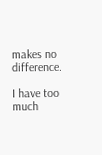makes no difference.

I have too much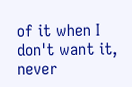of it when I don't want it, never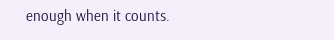enough when it counts.